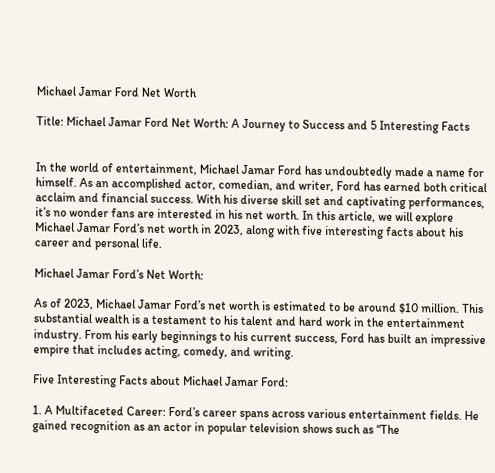Michael Jamar Ford Net Worth

Title: Michael Jamar Ford Net Worth: A Journey to Success and 5 Interesting Facts


In the world of entertainment, Michael Jamar Ford has undoubtedly made a name for himself. As an accomplished actor, comedian, and writer, Ford has earned both critical acclaim and financial success. With his diverse skill set and captivating performances, it’s no wonder fans are interested in his net worth. In this article, we will explore Michael Jamar Ford’s net worth in 2023, along with five interesting facts about his career and personal life.

Michael Jamar Ford’s Net Worth:

As of 2023, Michael Jamar Ford’s net worth is estimated to be around $10 million. This substantial wealth is a testament to his talent and hard work in the entertainment industry. From his early beginnings to his current success, Ford has built an impressive empire that includes acting, comedy, and writing.

Five Interesting Facts about Michael Jamar Ford:

1. A Multifaceted Career: Ford’s career spans across various entertainment fields. He gained recognition as an actor in popular television shows such as “The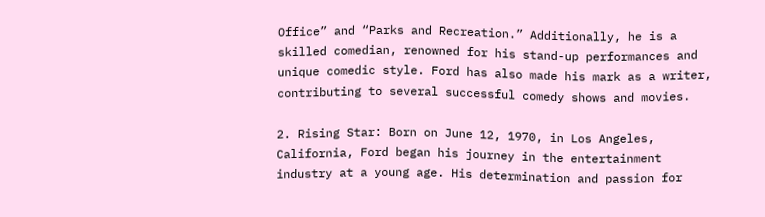Office” and “Parks and Recreation.” Additionally, he is a skilled comedian, renowned for his stand-up performances and unique comedic style. Ford has also made his mark as a writer, contributing to several successful comedy shows and movies.

2. Rising Star: Born on June 12, 1970, in Los Angeles, California, Ford began his journey in the entertainment industry at a young age. His determination and passion for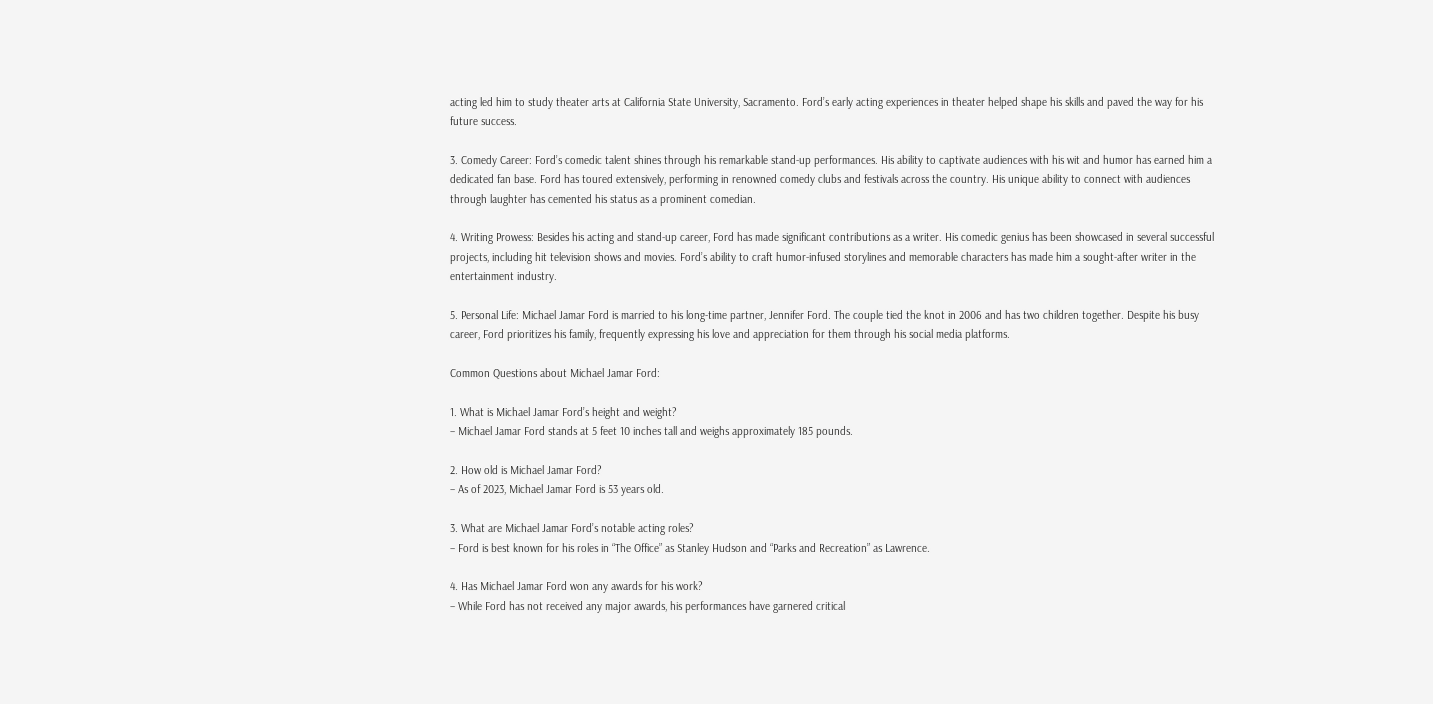acting led him to study theater arts at California State University, Sacramento. Ford’s early acting experiences in theater helped shape his skills and paved the way for his future success.

3. Comedy Career: Ford’s comedic talent shines through his remarkable stand-up performances. His ability to captivate audiences with his wit and humor has earned him a dedicated fan base. Ford has toured extensively, performing in renowned comedy clubs and festivals across the country. His unique ability to connect with audiences through laughter has cemented his status as a prominent comedian.

4. Writing Prowess: Besides his acting and stand-up career, Ford has made significant contributions as a writer. His comedic genius has been showcased in several successful projects, including hit television shows and movies. Ford’s ability to craft humor-infused storylines and memorable characters has made him a sought-after writer in the entertainment industry.

5. Personal Life: Michael Jamar Ford is married to his long-time partner, Jennifer Ford. The couple tied the knot in 2006 and has two children together. Despite his busy career, Ford prioritizes his family, frequently expressing his love and appreciation for them through his social media platforms.

Common Questions about Michael Jamar Ford:

1. What is Michael Jamar Ford’s height and weight?
– Michael Jamar Ford stands at 5 feet 10 inches tall and weighs approximately 185 pounds.

2. How old is Michael Jamar Ford?
– As of 2023, Michael Jamar Ford is 53 years old.

3. What are Michael Jamar Ford’s notable acting roles?
– Ford is best known for his roles in “The Office” as Stanley Hudson and “Parks and Recreation” as Lawrence.

4. Has Michael Jamar Ford won any awards for his work?
– While Ford has not received any major awards, his performances have garnered critical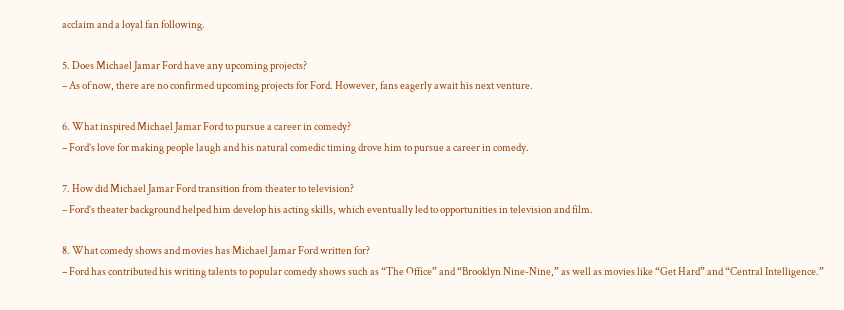acclaim and a loyal fan following.

5. Does Michael Jamar Ford have any upcoming projects?
– As of now, there are no confirmed upcoming projects for Ford. However, fans eagerly await his next venture.

6. What inspired Michael Jamar Ford to pursue a career in comedy?
– Ford’s love for making people laugh and his natural comedic timing drove him to pursue a career in comedy.

7. How did Michael Jamar Ford transition from theater to television?
– Ford’s theater background helped him develop his acting skills, which eventually led to opportunities in television and film.

8. What comedy shows and movies has Michael Jamar Ford written for?
– Ford has contributed his writing talents to popular comedy shows such as “The Office” and “Brooklyn Nine-Nine,” as well as movies like “Get Hard” and “Central Intelligence.”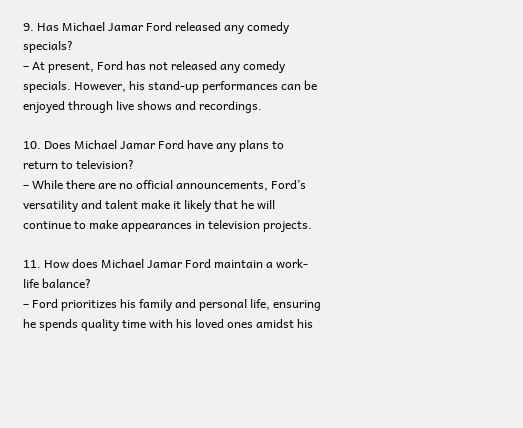9. Has Michael Jamar Ford released any comedy specials?
– At present, Ford has not released any comedy specials. However, his stand-up performances can be enjoyed through live shows and recordings.

10. Does Michael Jamar Ford have any plans to return to television?
– While there are no official announcements, Ford’s versatility and talent make it likely that he will continue to make appearances in television projects.

11. How does Michael Jamar Ford maintain a work-life balance?
– Ford prioritizes his family and personal life, ensuring he spends quality time with his loved ones amidst his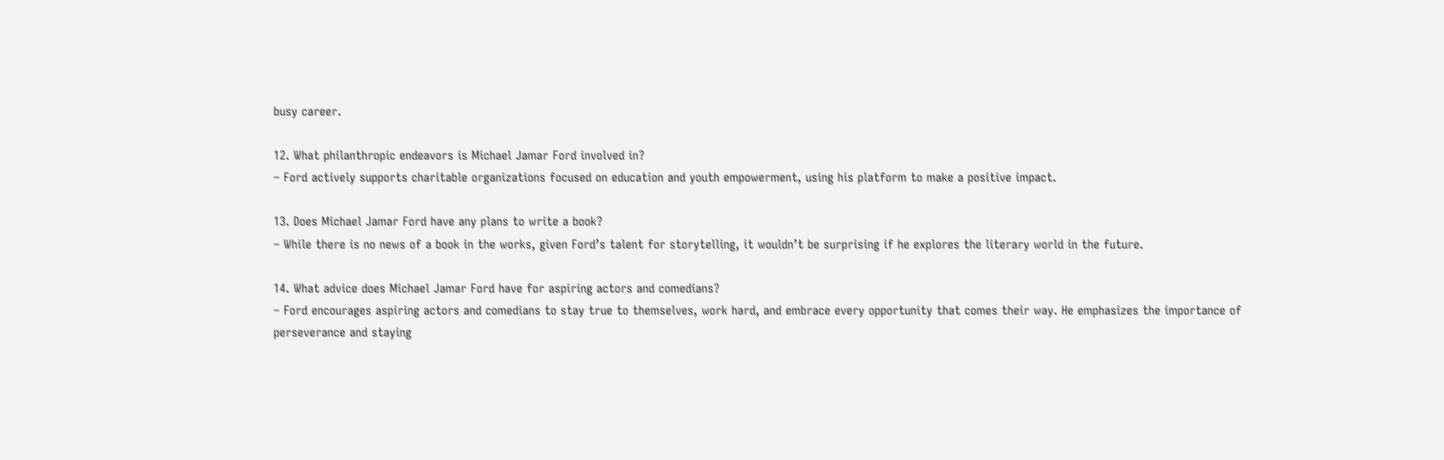busy career.

12. What philanthropic endeavors is Michael Jamar Ford involved in?
– Ford actively supports charitable organizations focused on education and youth empowerment, using his platform to make a positive impact.

13. Does Michael Jamar Ford have any plans to write a book?
– While there is no news of a book in the works, given Ford’s talent for storytelling, it wouldn’t be surprising if he explores the literary world in the future.

14. What advice does Michael Jamar Ford have for aspiring actors and comedians?
– Ford encourages aspiring actors and comedians to stay true to themselves, work hard, and embrace every opportunity that comes their way. He emphasizes the importance of perseverance and staying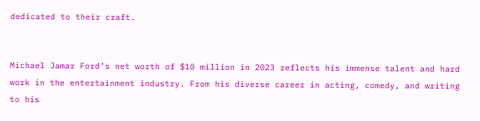dedicated to their craft.


Michael Jamar Ford’s net worth of $10 million in 2023 reflects his immense talent and hard work in the entertainment industry. From his diverse career in acting, comedy, and writing to his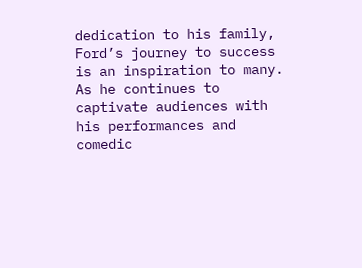dedication to his family, Ford’s journey to success is an inspiration to many. As he continues to captivate audiences with his performances and comedic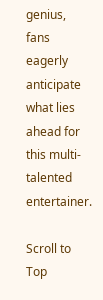genius, fans eagerly anticipate what lies ahead for this multi-talented entertainer.

Scroll to Top